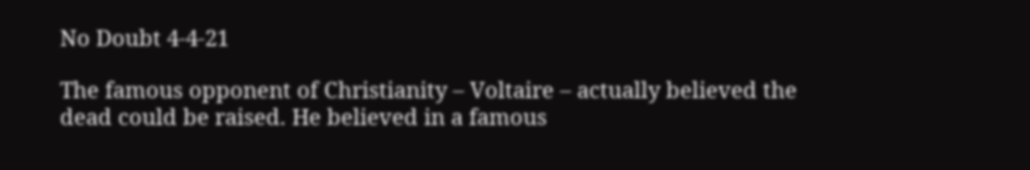No Doubt 4-4-21

The famous opponent of Christianity – Voltaire – actually believed the dead could be raised. He believed in a famous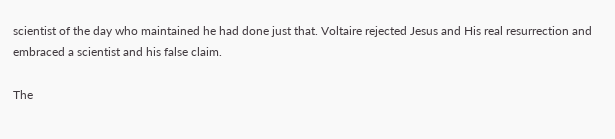scientist of the day who maintained he had done just that. Voltaire rejected Jesus and His real resurrection and embraced a scientist and his false claim.

The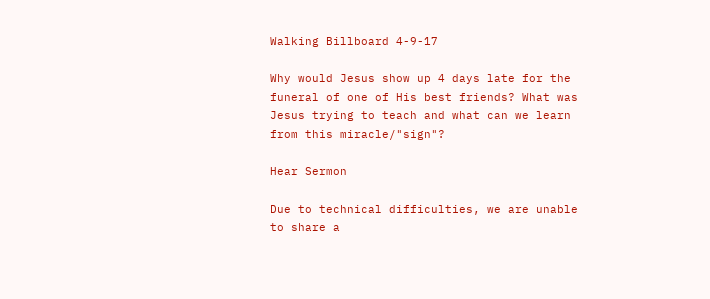Walking Billboard 4-9-17

Why would Jesus show up 4 days late for the funeral of one of His best friends? What was Jesus trying to teach and what can we learn from this miracle/"sign"?

Hear Sermon

Due to technical difficulties, we are unable to share a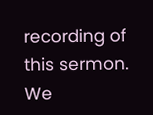recording of this sermon. We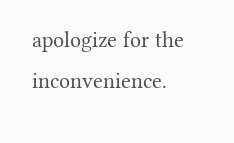apologize for the inconvenience.